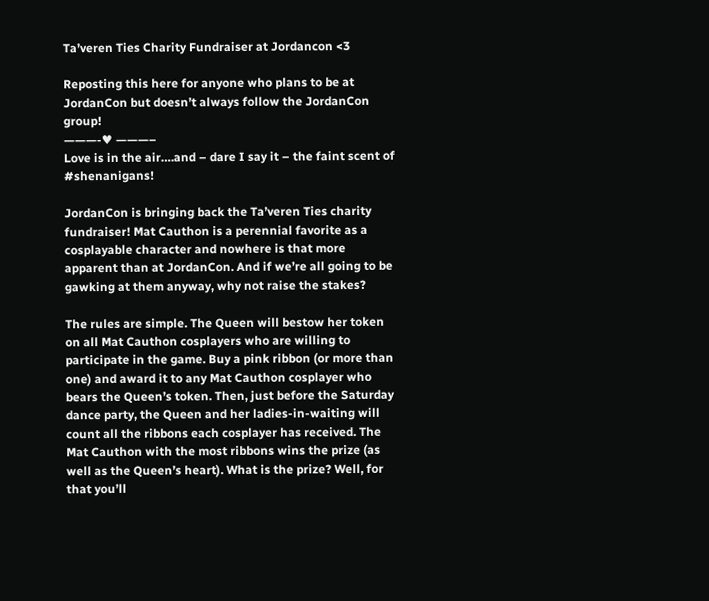Ta’veren Ties Charity Fundraiser at Jordancon <3

Reposting this here for anyone who plans to be at JordanCon but doesn’t always follow the JordanCon group!
———-♥ ———–
Love is in the air….and – dare I say it – the faint scent of #shenanigans!

JordanCon is bringing back the Ta’veren Ties charity fundraiser! Mat Cauthon is a perennial favorite as a cosplayable character and nowhere is that more apparent than at JordanCon. And if we’re all going to be gawking at them anyway, why not raise the stakes?

The rules are simple. The Queen will bestow her token on all Mat Cauthon cosplayers who are willing to participate in the game. Buy a pink ribbon (or more than one) and award it to any Mat Cauthon cosplayer who bears the Queen’s token. Then, just before the Saturday dance party, the Queen and her ladies-in-waiting will count all the ribbons each cosplayer has received. The Mat Cauthon with the most ribbons wins the prize (as well as the Queen’s heart). What is the prize? Well, for that you’ll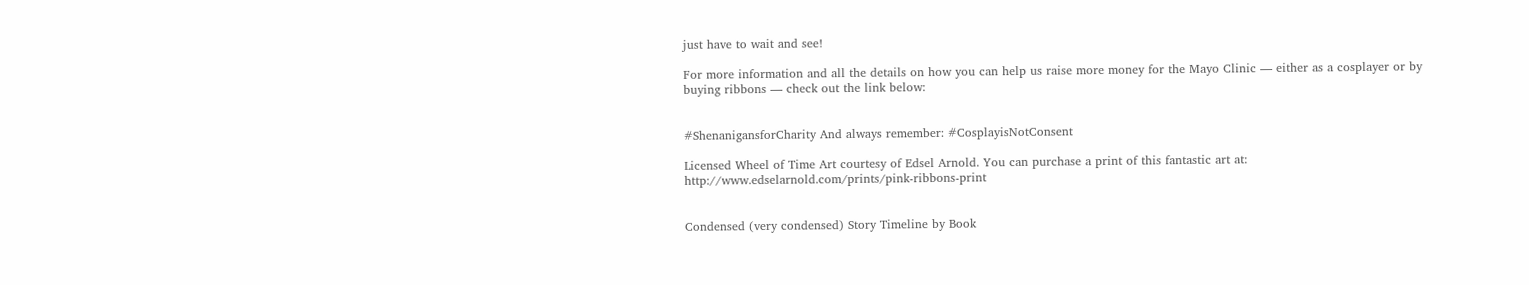just have to wait and see!

For more information and all the details on how you can help us raise more money for the Mayo Clinic — either as a cosplayer or by buying ribbons — check out the link below:


#ShenanigansforCharity And always remember: #CosplayisNotConsent

Licensed Wheel of Time Art courtesy of Edsel Arnold. You can purchase a print of this fantastic art at: http://www.edselarnold.com/prints/pink-ribbons-print


Condensed (very condensed) Story Timeline by Book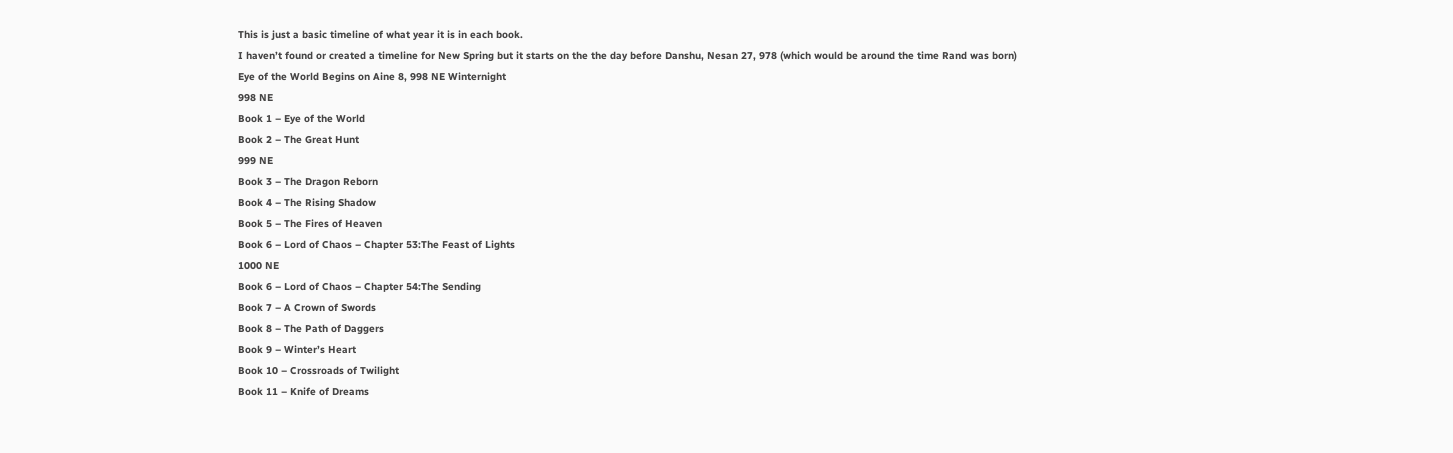This is just a basic timeline of what year it is in each book.
I haven’t found or created a timeline for New Spring but it starts on the the day before Danshu, Nesan 27, 978 (which would be around the time Rand was born)
Eye of the World Begins on Aine 8, 998 NE Winternight
998 NE
Book 1 – Eye of the World
Book 2 – The Great Hunt
999 NE
Book 3 – The Dragon Reborn
Book 4 – The Rising Shadow
Book 5 – The Fires of Heaven
Book 6 – Lord of Chaos – Chapter 53:The Feast of Lights
1000 NE
Book 6 – Lord of Chaos – Chapter 54:The Sending
Book 7 – A Crown of Swords
Book 8 – The Path of Daggers
Book 9 – Winter’s Heart
Book 10 – Crossroads of Twilight
Book 11 – Knife of Dreams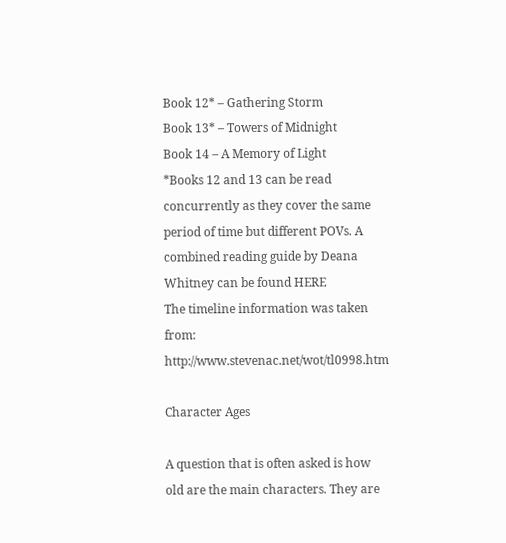Book 12* – Gathering Storm
Book 13* – Towers of Midnight
Book 14 – A Memory of Light
*Books 12 and 13 can be read concurrently as they cover the same period of time but different POVs. A combined reading guide by Deana Whitney can be found HERE
The timeline information was taken from: http://www.stevenac.net/wot/tl0998.htm

Character Ages

A question that is often asked is how old are the main characters. They are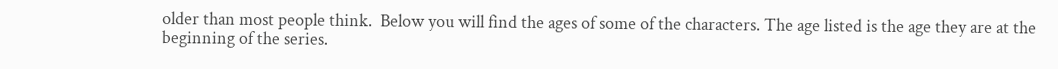older than most people think.  Below you will find the ages of some of the characters. The age listed is the age they are at the beginning of the series.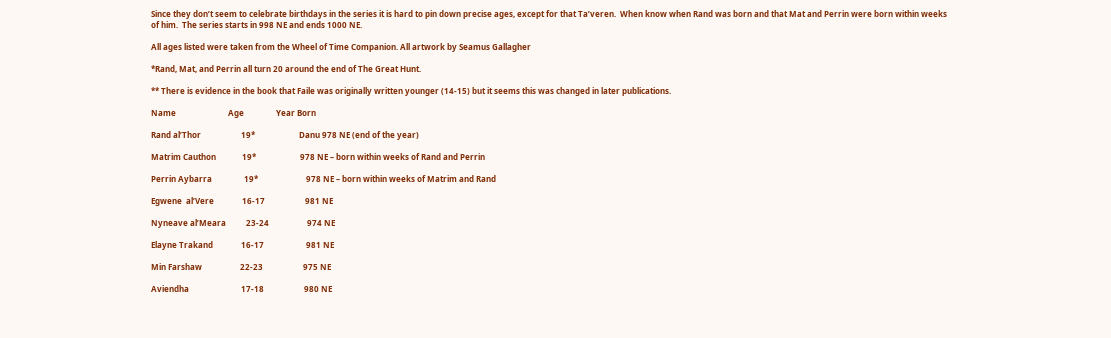Since they don’t seem to celebrate birthdays in the series it is hard to pin down precise ages, except for that Ta’veren.  When know when Rand was born and that Mat and Perrin were born within weeks of him.  The series starts in 998 NE and ends 1000 NE.

All ages listed were taken from the Wheel of Time Companion. All artwork by Seamus Gallagher

*Rand, Mat, and Perrin all turn 20 around the end of The Great Hunt.

** There is evidence in the book that Faile was originally written younger (14-15) but it seems this was changed in later publications.

Name                          Age                Year Born

Rand al’Thor                    19*                      Danu 978 NE (end of the year)

Matrim Cauthon             19*                      978 NE – born within weeks of Rand and Perrin

Perrin Aybarra                19*                        978 NE – born within weeks of Matrim and Rand

Egwene  al’Vere              16-17                    981 NE

Nyneave al’Meara          23-24                   974 NE

Elayne Trakand              16-17                     981 NE

Min Farshaw                   22-23                    975 NE

Aviendha                          17-18                    980 NE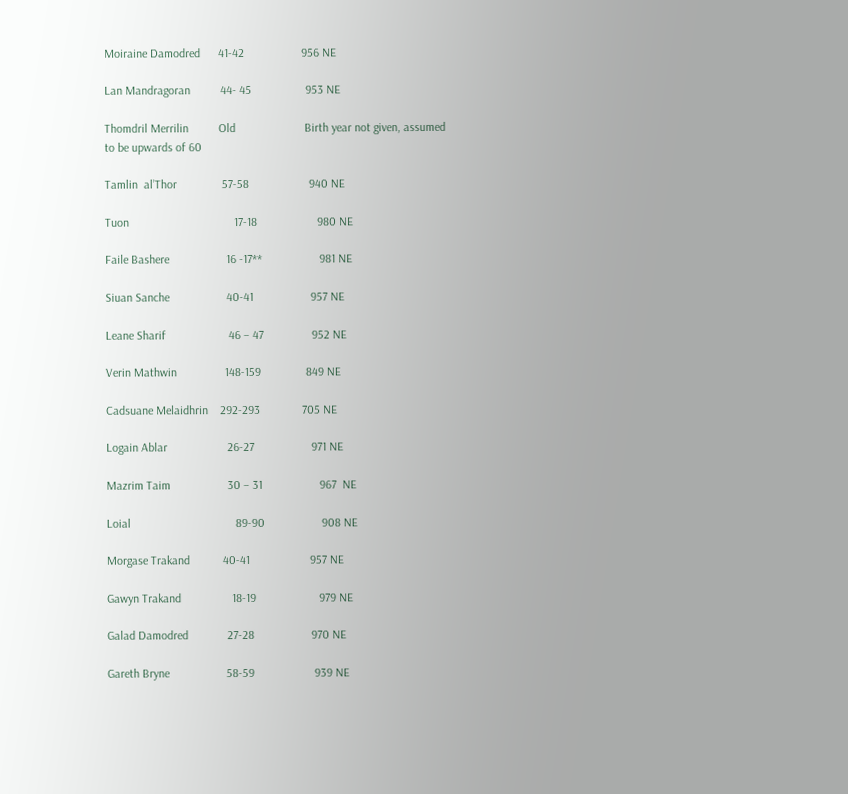Moiraine Damodred      41-42                   956 NE

Lan Mandragoran          44- 45                  953 NE

Thomdril Merrilin          Old                       Birth year not given, assumed to be upwards of 60

Tamlin  al’Thor               57-58                    940 NE

Tuon                                   17-18                    980 NE

Faile Bashere                   16 -17**                   981 NE

Siuan Sanche                   40-41                   957 NE

Leane Sharif                     46 – 47                952 NE

Verin Mathwin                148-159               849 NE

Cadsuane Melaidhrin    292-293              705 NE

Logain Ablar                    26-27                   971 NE

Mazrim Taim                   30 – 31                   967  NE

Loial                                   89-90                   908 NE

Morgase Trakand           40-41                    957 NE

Gawyn Trakand                 18-19                     979 NE

Galad Damodred             27-28                   970 NE

Gareth Bryne                   58-59                    939 NE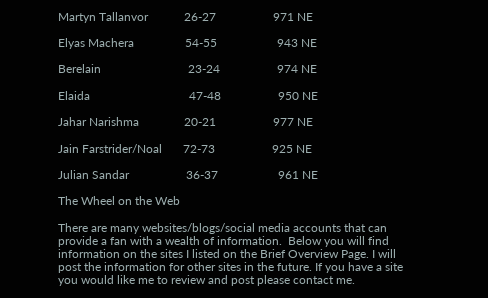Martyn Tallanvor            26-27                   971 NE

Elyas Machera                 54-55                    943 NE

Berelain                             23-24                   974 NE

Elaida                                 47-48                   950 NE

Jahar Narishma               20-21                   977 NE

Jain Farstrider/Noal       72-73                   925 NE

Julian Sandar                   36-37                    961 NE

The Wheel on the Web

There are many websites/blogs/social media accounts that can provide a fan with a wealth of information.  Below you will find information on the sites I listed on the Brief Overview Page. I will post the information for other sites in the future. If you have a site you would like me to review and post please contact me.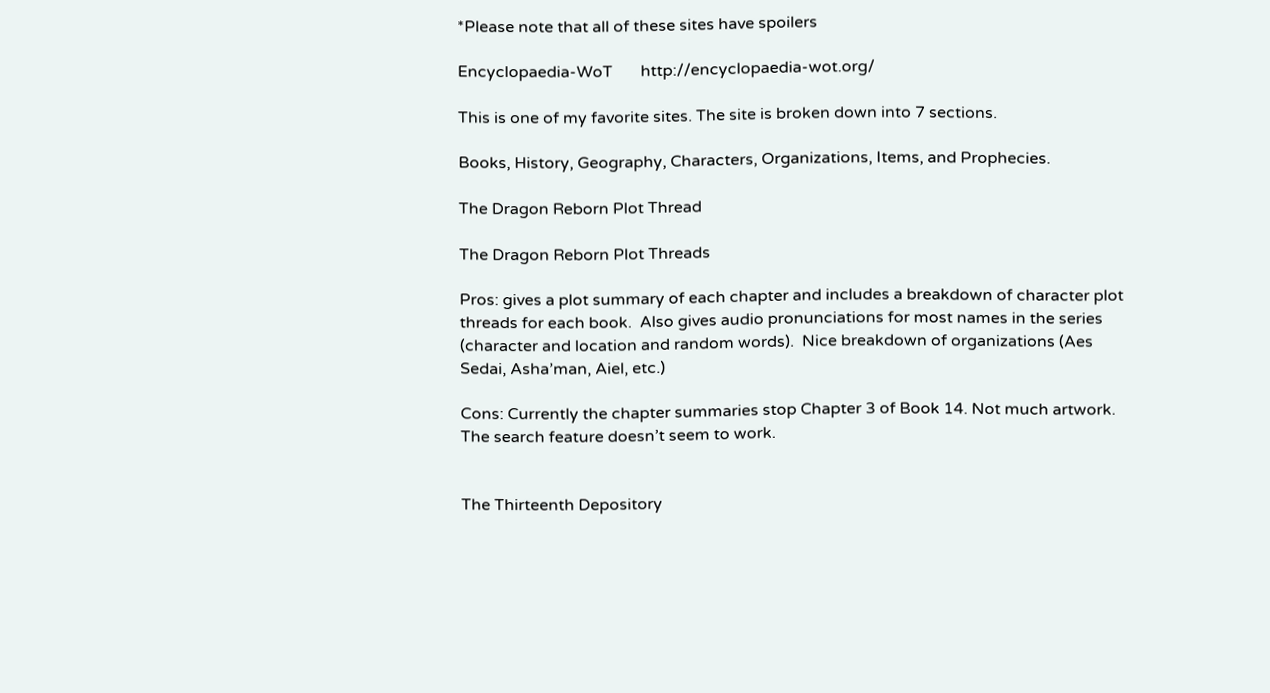*Please note that all of these sites have spoilers

Encyclopaedia-WoT       http://encyclopaedia-wot.org/

This is one of my favorite sites. The site is broken down into 7 sections.

Books, History, Geography, Characters, Organizations, Items, and Prophecies.

The Dragon Reborn Plot Thread

The Dragon Reborn Plot Threads

Pros: gives a plot summary of each chapter and includes a breakdown of character plot threads for each book.  Also gives audio pronunciations for most names in the series (character and location and random words).  Nice breakdown of organizations (Aes Sedai, Asha’man, Aiel, etc.)

Cons: Currently the chapter summaries stop Chapter 3 of Book 14. Not much artwork. The search feature doesn’t seem to work.


The Thirteenth Depository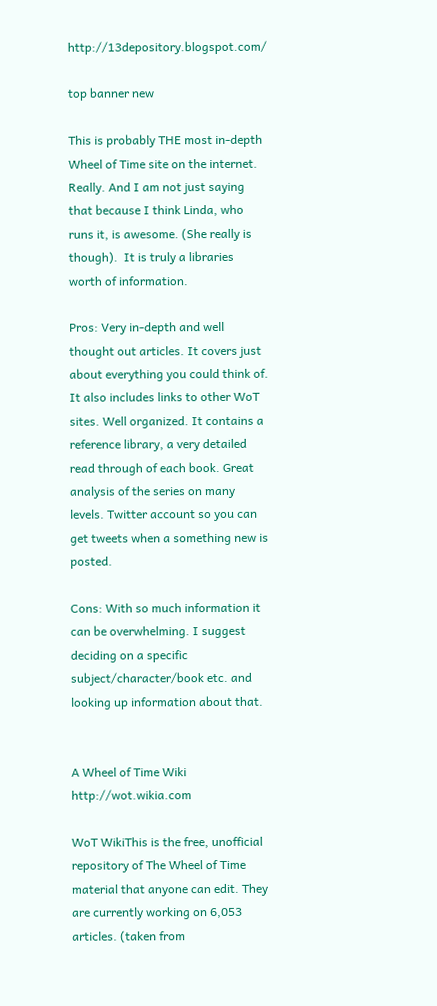http://13depository.blogspot.com/

top banner new

This is probably THE most in-depth Wheel of Time site on the internet. Really. And I am not just saying that because I think Linda, who runs it, is awesome. (She really is though).  It is truly a libraries worth of information.

Pros: Very in-depth and well thought out articles. It covers just about everything you could think of.  It also includes links to other WoT sites. Well organized. It contains a reference library, a very detailed read through of each book. Great analysis of the series on many levels. Twitter account so you can get tweets when a something new is posted.

Cons: With so much information it can be overwhelming. I suggest deciding on a specific subject/character/book etc. and looking up information about that.


A Wheel of Time Wiki                  http://wot.wikia.com

WoT WikiThis is the free, unofficial repository of The Wheel of Time material that anyone can edit. They are currently working on 6,053 articles. (taken from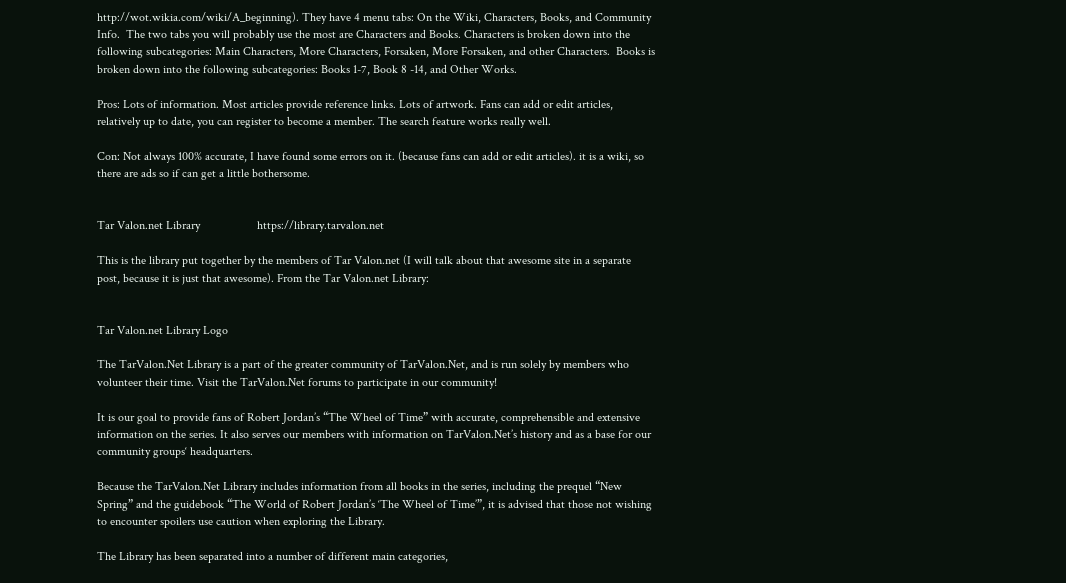http://wot.wikia.com/wiki/A_beginning). They have 4 menu tabs: On the Wiki, Characters, Books, and Community Info.  The two tabs you will probably use the most are Characters and Books. Characters is broken down into the following subcategories: Main Characters, More Characters, Forsaken, More Forsaken, and other Characters.  Books is broken down into the following subcategories: Books 1-7, Book 8 -14, and Other Works.

Pros: Lots of information. Most articles provide reference links. Lots of artwork. Fans can add or edit articles, relatively up to date, you can register to become a member. The search feature works really well.

Con: Not always 100% accurate, I have found some errors on it. (because fans can add or edit articles). it is a wiki, so there are ads so if can get a little bothersome.


Tar Valon.net Library                   https://library.tarvalon.net

This is the library put together by the members of Tar Valon.net (I will talk about that awesome site in a separate post, because it is just that awesome). From the Tar Valon.net Library:


Tar Valon.net Library Logo

The TarValon.Net Library is a part of the greater community of TarValon.Net, and is run solely by members who volunteer their time. Visit the TarValon.Net forums to participate in our community!

It is our goal to provide fans of Robert Jordan’s “The Wheel of Time” with accurate, comprehensible and extensive information on the series. It also serves our members with information on TarValon.Net’s history and as a base for our community groups‘ headquarters.

Because the TarValon.Net Library includes information from all books in the series, including the prequel “New Spring” and the guidebook “The World of Robert Jordan’s ‘The Wheel of Time’”, it is advised that those not wishing to encounter spoilers use caution when exploring the Library.

The Library has been separated into a number of different main categories,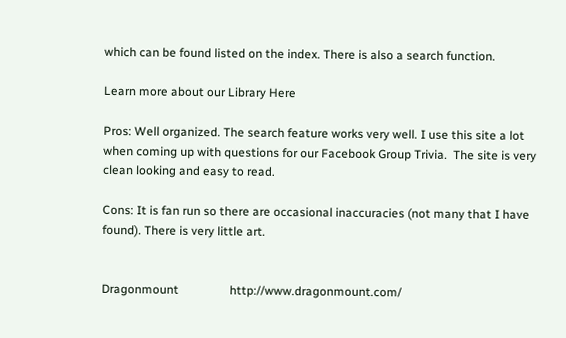which can be found listed on the index. There is also a search function.

Learn more about our Library Here

Pros: Well organized. The search feature works very well. I use this site a lot when coming up with questions for our Facebook Group Trivia.  The site is very clean looking and easy to read.

Cons: It is fan run so there are occasional inaccuracies (not many that I have found). There is very little art.


Dragonmount                 http://www.dragonmount.com/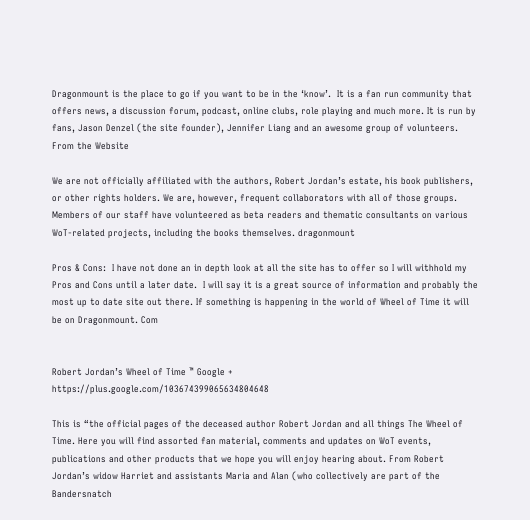Dragonmount is the place to go if you want to be in the ‘know’.  It is a fan run community that offers news, a discussion forum, podcast, online clubs, role playing and much more. It is run by fans, Jason Denzel (the site founder), Jennifer Liang and an awesome group of volunteers.  From the Website

We are not officially affiliated with the authors, Robert Jordan’s estate, his book publishers, or other rights holders. We are, however, frequent collaborators with all of those groups. Members of our staff have volunteered as beta readers and thematic consultants on various WoT-related projects, including the books themselves. dragonmount

Pros & Cons:  I have not done an in depth look at all the site has to offer so I will withhold my Pros and Cons until a later date.  I will say it is a great source of information and probably the most up to date site out there. If something is happening in the world of Wheel of Time it will be on Dragonmount. Com


Robert Jordan’s Wheel of Time ™ Google +              https://plus.google.com/103674399065634804648

This is “the official pages of the deceased author Robert Jordan and all things The Wheel of Time. Here you will find assorted fan material, comments and updates on WoT events, publications and other products that we hope you will enjoy hearing about. From Robert Jordan’s widow Harriet and assistants Maria and Alan (who collectively are part of the Bandersnatch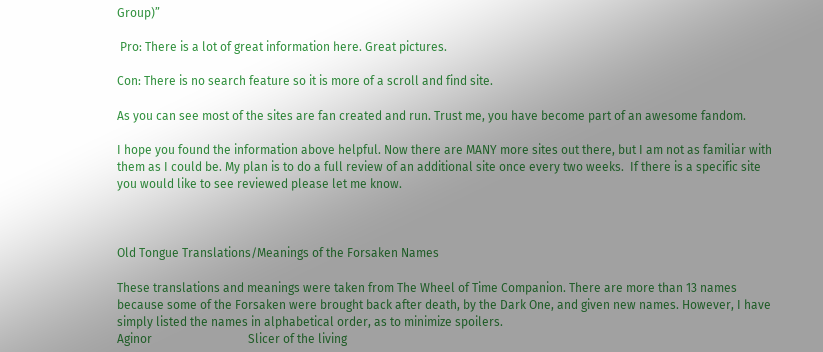Group)”

 Pro: There is a lot of great information here. Great pictures.

Con: There is no search feature so it is more of a scroll and find site.

As you can see most of the sites are fan created and run. Trust me, you have become part of an awesome fandom.

I hope you found the information above helpful. Now there are MANY more sites out there, but I am not as familiar with them as I could be. My plan is to do a full review of an additional site once every two weeks.  If there is a specific site you would like to see reviewed please let me know.



Old Tongue Translations/Meanings of the Forsaken Names

These translations and meanings were taken from The Wheel of Time Companion. There are more than 13 names because some of the Forsaken were brought back after death, by the Dark One, and given new names. However, I have simply listed the names in alphabetical order, as to minimize spoilers.
Aginor                                Slicer of the living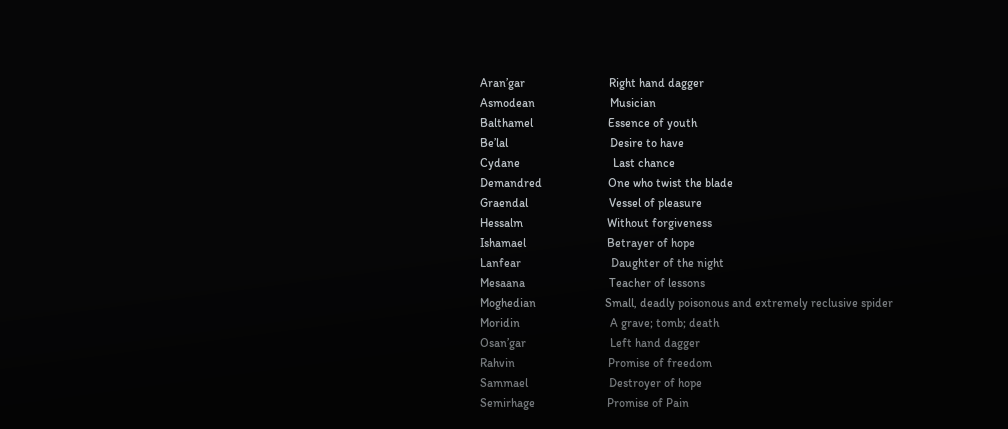Aran’gar                            Right hand dagger
Asmodean                         Musician
Balthamel                         Essence of youth
Be’lal                                  Desire to have
Cydane                               Last chance
Demandred                      One who twist the blade
Graendal                           Vessel of pleasure
Hessalm                            Without forgiveness
Ishamael                           Betrayer of hope
Lanfear                              Daughter of the night
Mesaana                            Teacher of lessons
Moghedian                       Small, deadly poisonous and extremely reclusive spider
Moridin                              A grave; tomb; death
Osan’gar                            Left hand dagger
Rahvin                               Promise of freedom
Sammael                           Destroyer of hope
Semirhage                        Promise of Pain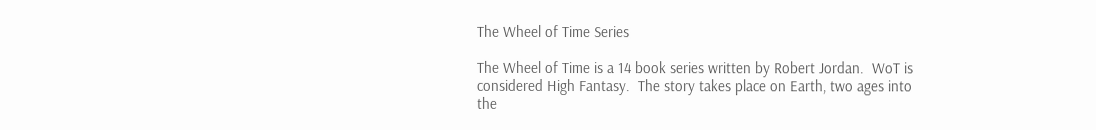The Wheel of Time Series

The Wheel of Time is a 14 book series written by Robert Jordan.  WoT is considered High Fantasy.  The story takes place on Earth, two ages into the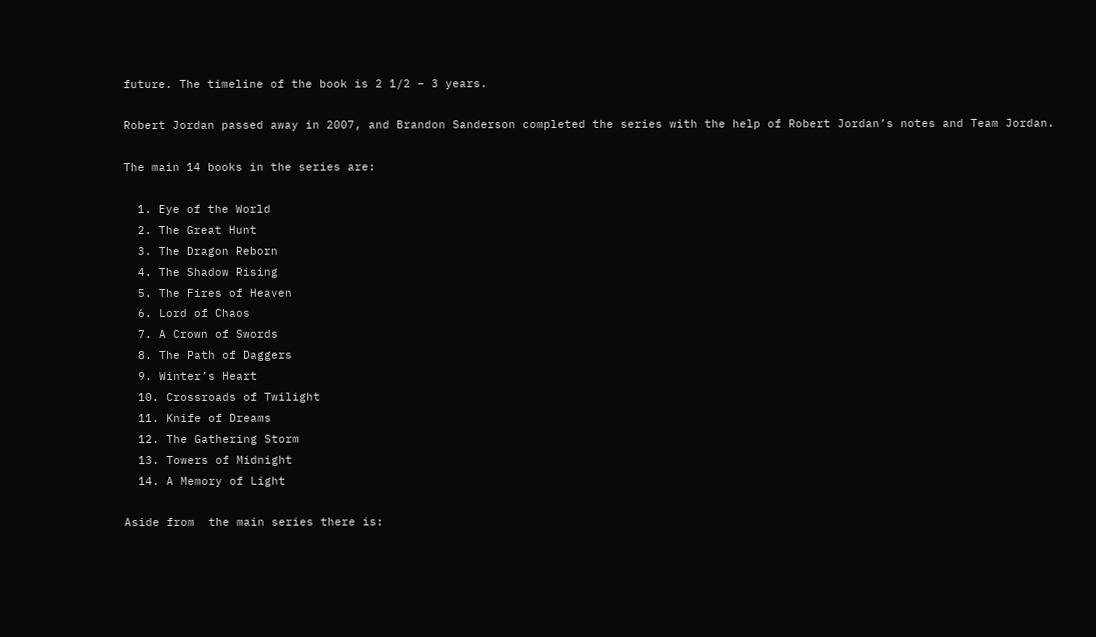future. The timeline of the book is 2 1/2 – 3 years.

Robert Jordan passed away in 2007, and Brandon Sanderson completed the series with the help of Robert Jordan’s notes and Team Jordan.

The main 14 books in the series are:

  1. Eye of the World
  2. The Great Hunt
  3. The Dragon Reborn
  4. The Shadow Rising
  5. The Fires of Heaven
  6. Lord of Chaos
  7. A Crown of Swords
  8. The Path of Daggers
  9. Winter’s Heart
  10. Crossroads of Twilight
  11. Knife of Dreams
  12. The Gathering Storm
  13. Towers of Midnight
  14. A Memory of Light

Aside from  the main series there is: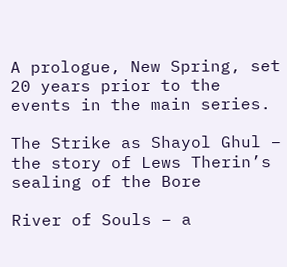A prologue, New Spring, set 20 years prior to the events in the main series.

The Strike as Shayol Ghul – the story of Lews Therin’s sealing of the Bore

River of Souls – a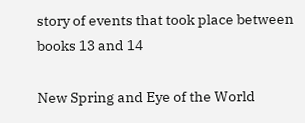story of events that took place between books 13 and 14

New Spring and Eye of the World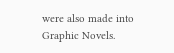were also made into Graphic Novels.